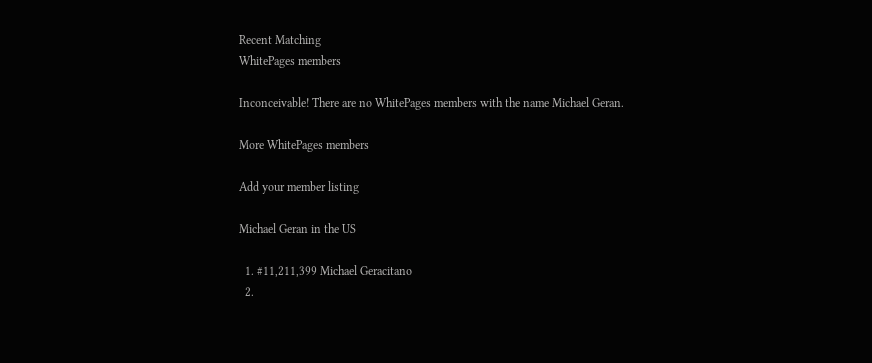Recent Matching
WhitePages members

Inconceivable! There are no WhitePages members with the name Michael Geran.

More WhitePages members

Add your member listing

Michael Geran in the US

  1. #11,211,399 Michael Geracitano
  2.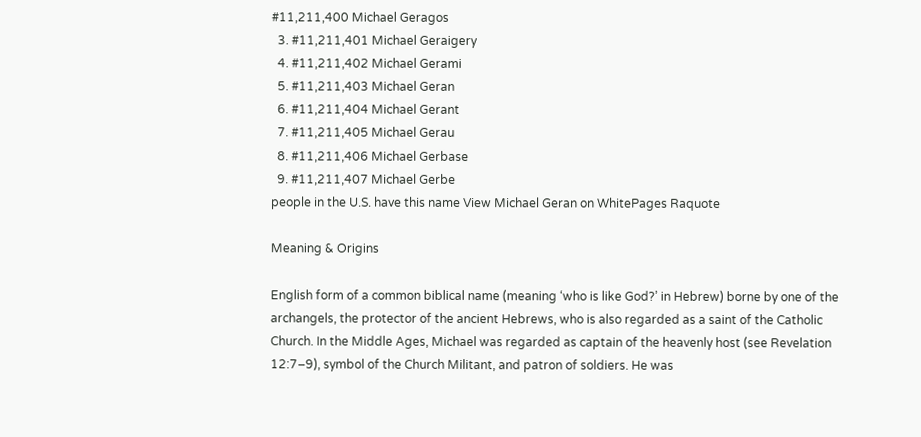#11,211,400 Michael Geragos
  3. #11,211,401 Michael Geraigery
  4. #11,211,402 Michael Gerami
  5. #11,211,403 Michael Geran
  6. #11,211,404 Michael Gerant
  7. #11,211,405 Michael Gerau
  8. #11,211,406 Michael Gerbase
  9. #11,211,407 Michael Gerbe
people in the U.S. have this name View Michael Geran on WhitePages Raquote

Meaning & Origins

English form of a common biblical name (meaning ‘who is like God?’ in Hebrew) borne by one of the archangels, the protector of the ancient Hebrews, who is also regarded as a saint of the Catholic Church. In the Middle Ages, Michael was regarded as captain of the heavenly host (see Revelation 12:7–9), symbol of the Church Militant, and patron of soldiers. He was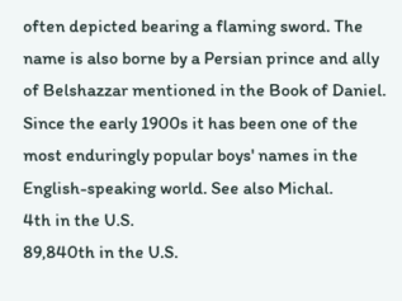often depicted bearing a flaming sword. The name is also borne by a Persian prince and ally of Belshazzar mentioned in the Book of Daniel. Since the early 1900s it has been one of the most enduringly popular boys' names in the English-speaking world. See also Michal.
4th in the U.S.
89,840th in the U.S.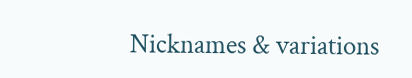Nicknames & variations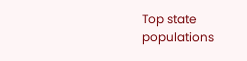Top state populations